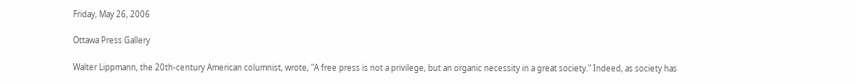Friday, May 26, 2006

Ottawa Press Gallery

Walter Lippmann, the 20th-century American columnist, wrote, "A free press is not a privilege, but an organic necessity in a great society." Indeed, as society has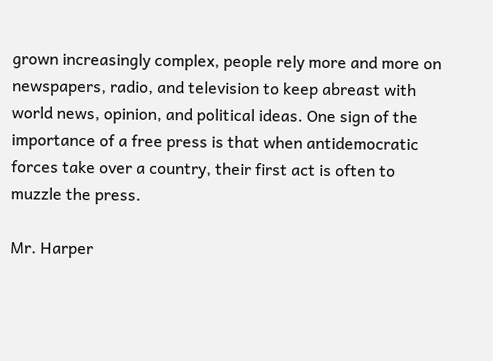grown increasingly complex, people rely more and more on newspapers, radio, and television to keep abreast with world news, opinion, and political ideas. One sign of the importance of a free press is that when antidemocratic forces take over a country, their first act is often to muzzle the press.

Mr. Harper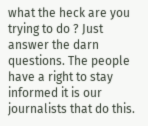what the heck are you trying to do ? Just answer the darn questions. The people have a right to stay informed it is our journalists that do this.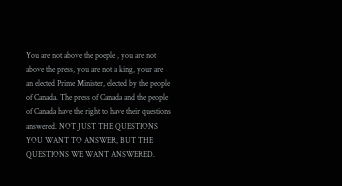You are not above the poeple , you are not above the press, you are not a king, your are an elected Prime Minister, elected by the people of Canada. The press of Canada and the people of Canada have the right to have their questions answered. NOT JUST THE QUESTIONS YOU WANT TO ANSWER, BUT THE QUESTIONS WE WANT ANSWERED.